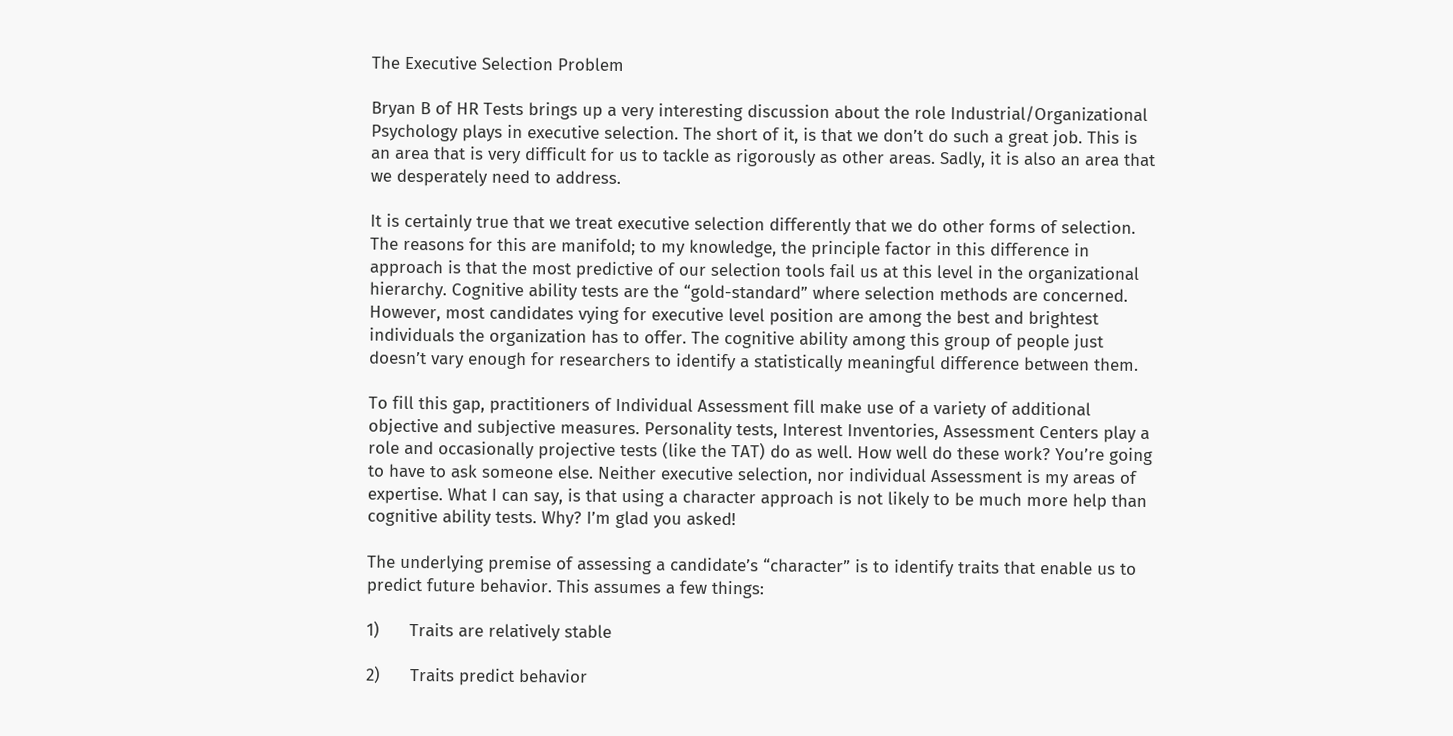The Executive Selection Problem

Bryan B of HR Tests brings up a very interesting discussion about the role Industrial/Organizational Psychology plays in executive selection. The short of it, is that we don’t do such a great job. This is an area that is very difficult for us to tackle as rigorously as other areas. Sadly, it is also an area that we desperately need to address.

It is certainly true that we treat executive selection differently that we do other forms of selection. The reasons for this are manifold; to my knowledge, the principle factor in this difference in approach is that the most predictive of our selection tools fail us at this level in the organizational hierarchy. Cognitive ability tests are the “gold-standard” where selection methods are concerned. However, most candidates vying for executive level position are among the best and brightest individuals the organization has to offer. The cognitive ability among this group of people just doesn’t vary enough for researchers to identify a statistically meaningful difference between them.

To fill this gap, practitioners of Individual Assessment fill make use of a variety of additional objective and subjective measures. Personality tests, Interest Inventories, Assessment Centers play a role and occasionally projective tests (like the TAT) do as well. How well do these work? You’re going to have to ask someone else. Neither executive selection, nor individual Assessment is my areas of expertise. What I can say, is that using a character approach is not likely to be much more help than cognitive ability tests. Why? I’m glad you asked!

The underlying premise of assessing a candidate’s “character” is to identify traits that enable us to predict future behavior. This assumes a few things:

1)      Traits are relatively stable

2)      Traits predict behavior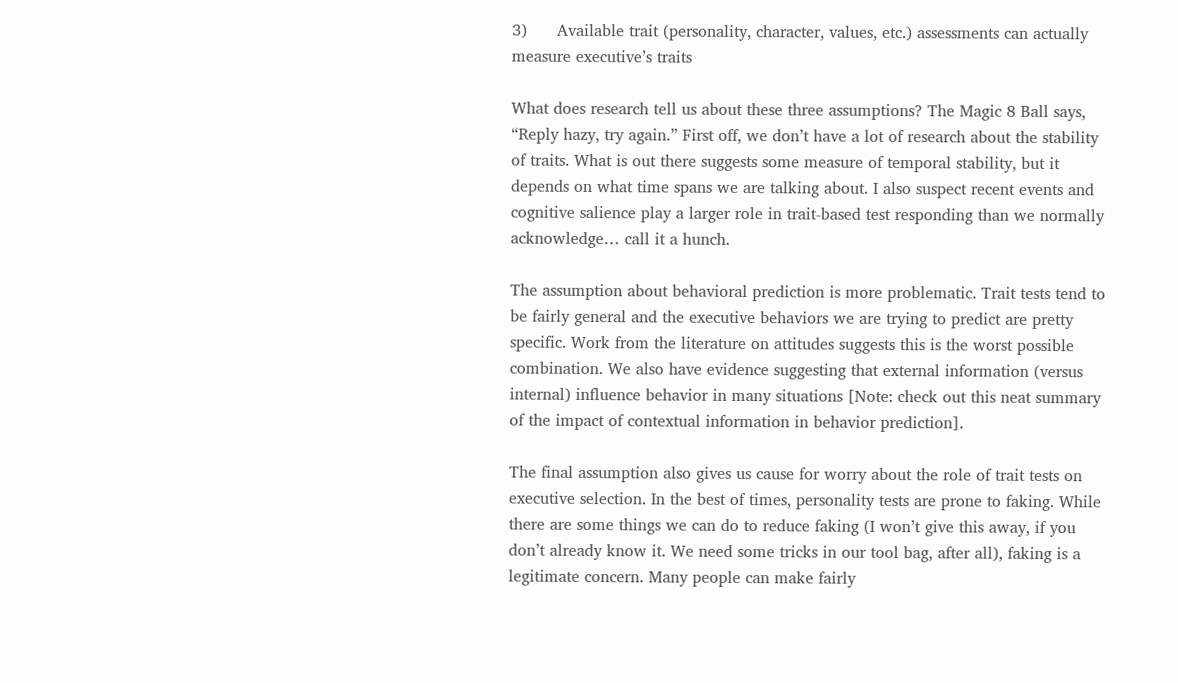3)      Available trait (personality, character, values, etc.) assessments can actually measure executive’s traits

What does research tell us about these three assumptions? The Magic 8 Ball says, “Reply hazy, try again.” First off, we don’t have a lot of research about the stability of traits. What is out there suggests some measure of temporal stability, but it depends on what time spans we are talking about. I also suspect recent events and cognitive salience play a larger role in trait-based test responding than we normally acknowledge… call it a hunch.

The assumption about behavioral prediction is more problematic. Trait tests tend to be fairly general and the executive behaviors we are trying to predict are pretty specific. Work from the literature on attitudes suggests this is the worst possible combination. We also have evidence suggesting that external information (versus internal) influence behavior in many situations [Note: check out this neat summary of the impact of contextual information in behavior prediction].

The final assumption also gives us cause for worry about the role of trait tests on executive selection. In the best of times, personality tests are prone to faking. While there are some things we can do to reduce faking (I won’t give this away, if you don’t already know it. We need some tricks in our tool bag, after all), faking is a legitimate concern. Many people can make fairly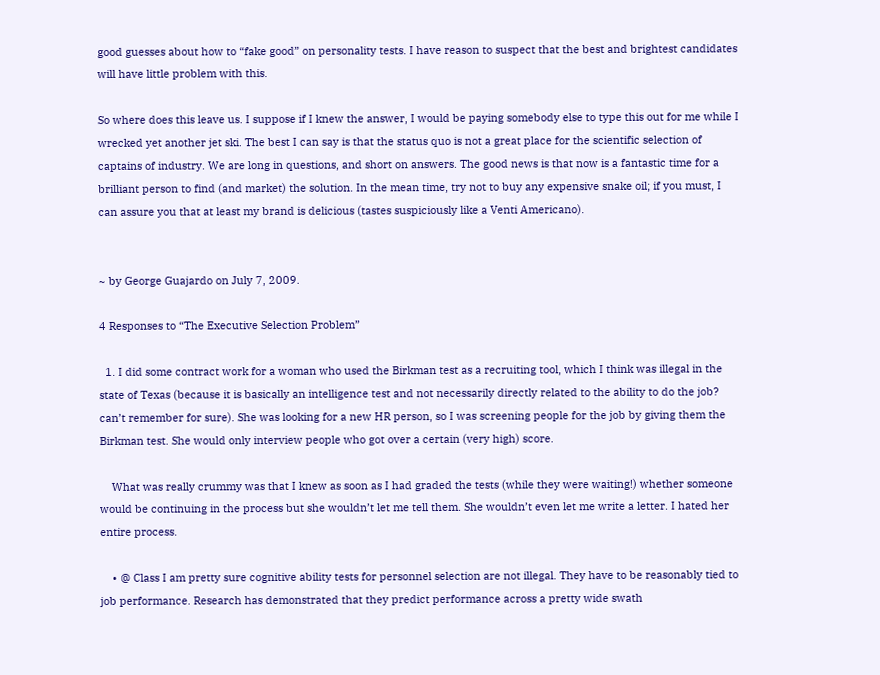good guesses about how to “fake good” on personality tests. I have reason to suspect that the best and brightest candidates will have little problem with this.

So where does this leave us. I suppose if I knew the answer, I would be paying somebody else to type this out for me while I wrecked yet another jet ski. The best I can say is that the status quo is not a great place for the scientific selection of captains of industry. We are long in questions, and short on answers. The good news is that now is a fantastic time for a brilliant person to find (and market) the solution. In the mean time, try not to buy any expensive snake oil; if you must, I can assure you that at least my brand is delicious (tastes suspiciously like a Venti Americano).


~ by George Guajardo on July 7, 2009.

4 Responses to “The Executive Selection Problem”

  1. I did some contract work for a woman who used the Birkman test as a recruiting tool, which I think was illegal in the state of Texas (because it is basically an intelligence test and not necessarily directly related to the ability to do the job? can’t remember for sure). She was looking for a new HR person, so I was screening people for the job by giving them the Birkman test. She would only interview people who got over a certain (very high) score.

    What was really crummy was that I knew as soon as I had graded the tests (while they were waiting!) whether someone would be continuing in the process but she wouldn’t let me tell them. She wouldn’t even let me write a letter. I hated her entire process.

    • @ Class I am pretty sure cognitive ability tests for personnel selection are not illegal. They have to be reasonably tied to job performance. Research has demonstrated that they predict performance across a pretty wide swath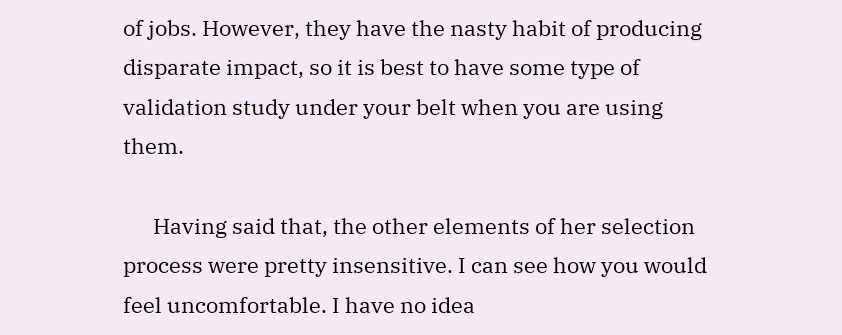of jobs. However, they have the nasty habit of producing disparate impact, so it is best to have some type of validation study under your belt when you are using them.

      Having said that, the other elements of her selection process were pretty insensitive. I can see how you would feel uncomfortable. I have no idea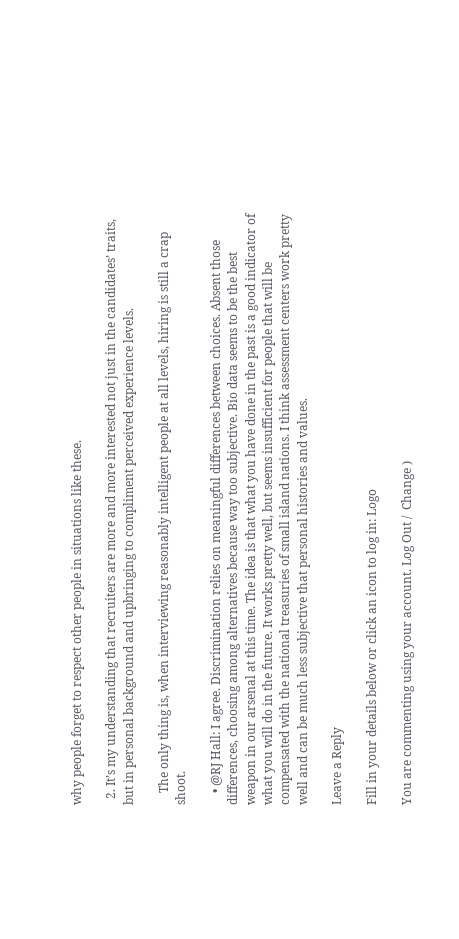why people forget to respect other people in situations like these.

  2. It’s my understanding that recruiters are more and more interested not just in the candidates’ traits, but in personal background and upbringing to compliment perceived experience levels.

    The only thing is, when interviewing reasonably intelligent people at all levels, hiring is still a crap shoot.

    • @RJ Hall: I agree. Discrimination relies on meaningful differences between choices. Absent those differences, choosing among alternatives because way too subjective. Bio data seems to be the best weapon in our arsenal at this time. The idea is that what you have done in the past is a good indicator of what you will do in the future. It works pretty well, but seems insufficient for people that will be compensated with the national treasuries of small island nations. I think assessment centers work pretty well and can be much less subjective that personal histories and values.

Leave a Reply

Fill in your details below or click an icon to log in: Logo

You are commenting using your account. Log Out /  Change )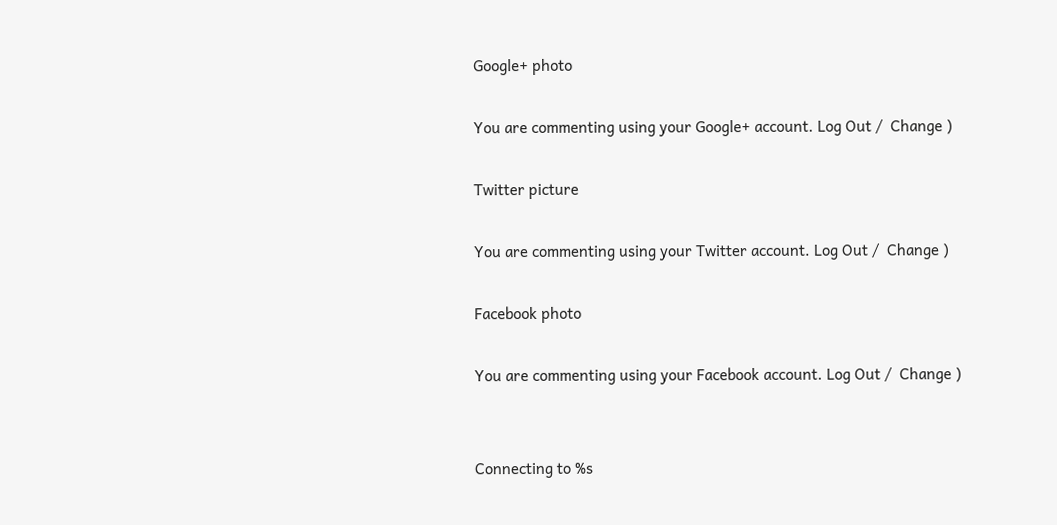Google+ photo

You are commenting using your Google+ account. Log Out /  Change )

Twitter picture

You are commenting using your Twitter account. Log Out /  Change )

Facebook photo

You are commenting using your Facebook account. Log Out /  Change )


Connecting to %s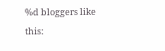%d bloggers like this: